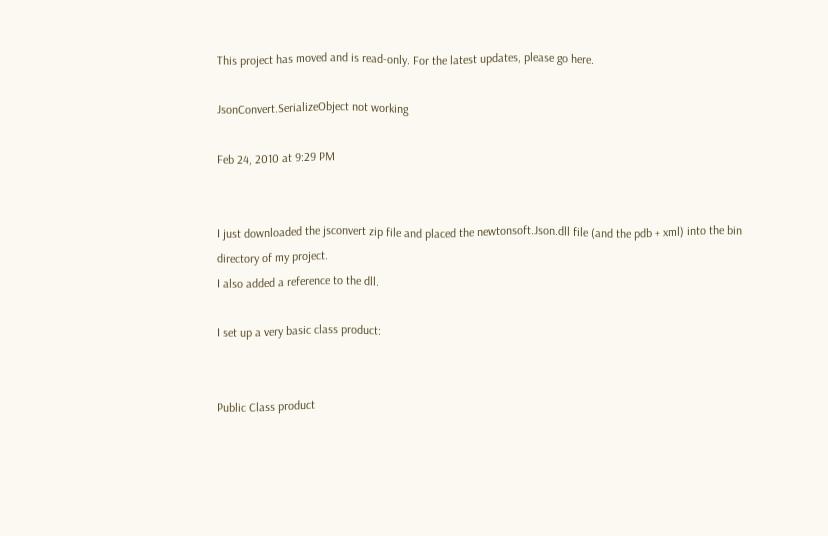This project has moved and is read-only. For the latest updates, please go here.

JsonConvert.SerializeObject not working

Feb 24, 2010 at 9:29 PM


I just downloaded the jsconvert zip file and placed the newtonsoft.Json.dll file (and the pdb + xml) into the bin directory of my project.
I also added a reference to the dll.

I set up a very basic class product:


Public Class product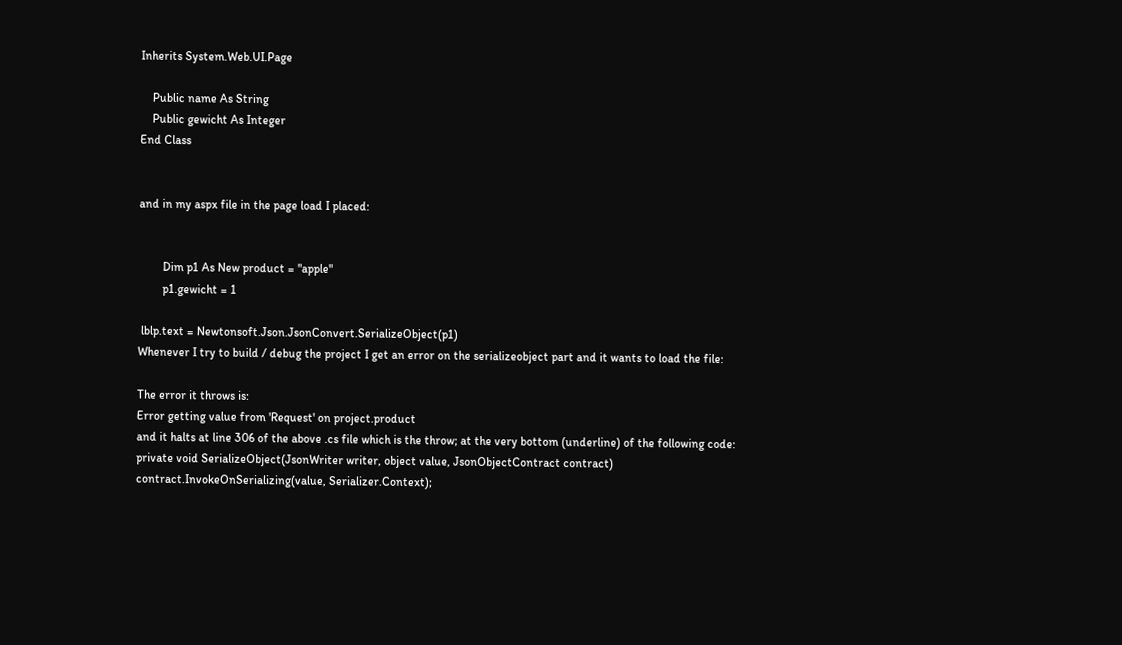Inherits System.Web.UI.Page

    Public name As String
    Public gewicht As Integer
End Class


and in my aspx file in the page load I placed:


        Dim p1 As New product = "apple"
        p1.gewicht = 1

 lblp.text = Newtonsoft.Json.JsonConvert.SerializeObject(p1)
Whenever I try to build / debug the project I get an error on the serializeobject part and it wants to load the file:

The error it throws is:
Error getting value from 'Request' on project.product
and it halts at line 306 of the above .cs file which is the throw; at the very bottom (underline) of the following code:
private void SerializeObject(JsonWriter writer, object value, JsonObjectContract contract)
contract.InvokeOnSerializing(value, Serializer.Context);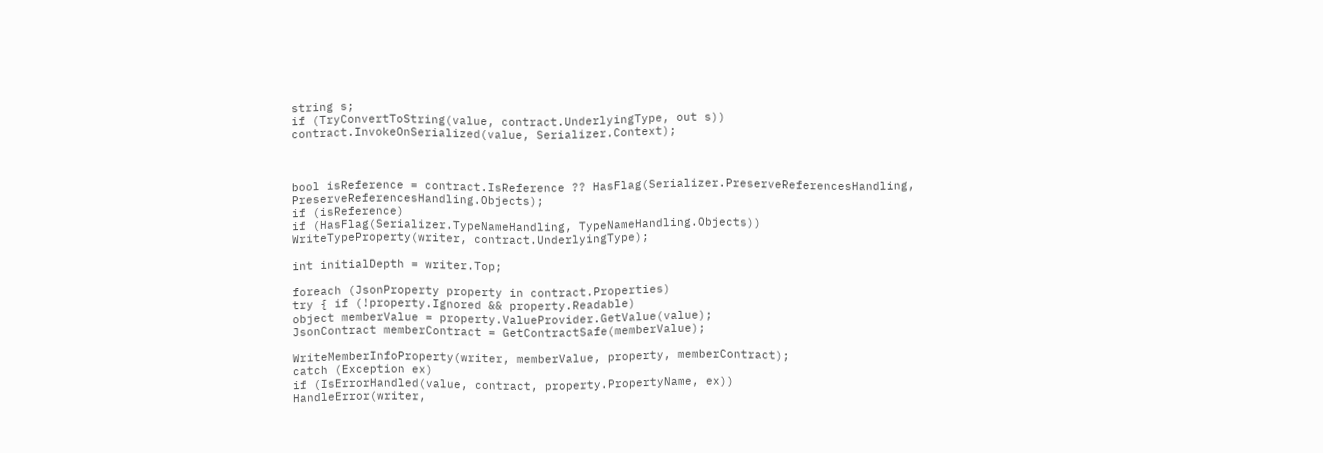string s;
if (TryConvertToString(value, contract.UnderlyingType, out s))
contract.InvokeOnSerialized(value, Serializer.Context);



bool isReference = contract.IsReference ?? HasFlag(Serializer.PreserveReferencesHandling, PreserveReferencesHandling.Objects);
if (isReference)
if (HasFlag(Serializer.TypeNameHandling, TypeNameHandling.Objects))
WriteTypeProperty(writer, contract.UnderlyingType);

int initialDepth = writer.Top;

foreach (JsonProperty property in contract.Properties)
try { if (!property.Ignored && property.Readable)
object memberValue = property.ValueProvider.GetValue(value);
JsonContract memberContract = GetContractSafe(memberValue);

WriteMemberInfoProperty(writer, memberValue, property, memberContract);
catch (Exception ex)
if (IsErrorHandled(value, contract, property.PropertyName, ex))
HandleError(writer,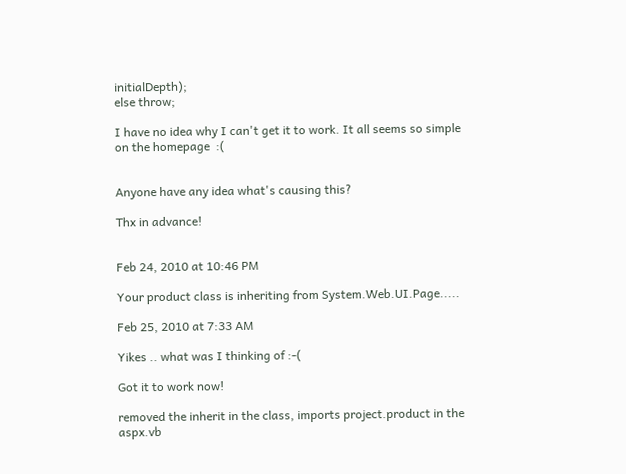initialDepth);
else throw;

I have no idea why I can't get it to work. It all seems so simple on the homepage  :(


Anyone have any idea what's causing this?

Thx in advance!


Feb 24, 2010 at 10:46 PM

Your product class is inheriting from System.Web.UI.Page.....

Feb 25, 2010 at 7:33 AM

Yikes .. what was I thinking of :-(

Got it to work now!

removed the inherit in the class, imports project.product in the aspx.vb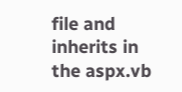file and inherits in the aspx.vb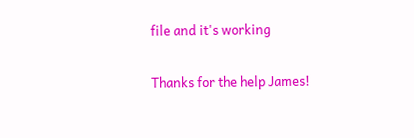file and it's working

Thanks for the help James!